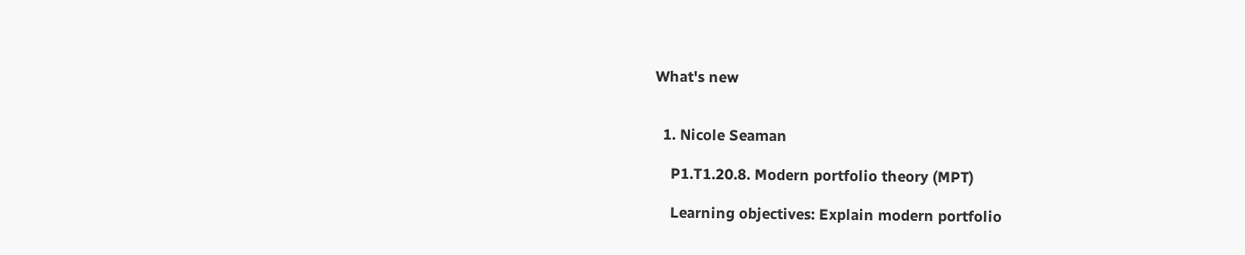What's new


  1. Nicole Seaman

    P1.T1.20.8. Modern portfolio theory (MPT)

    Learning objectives: Explain modern portfolio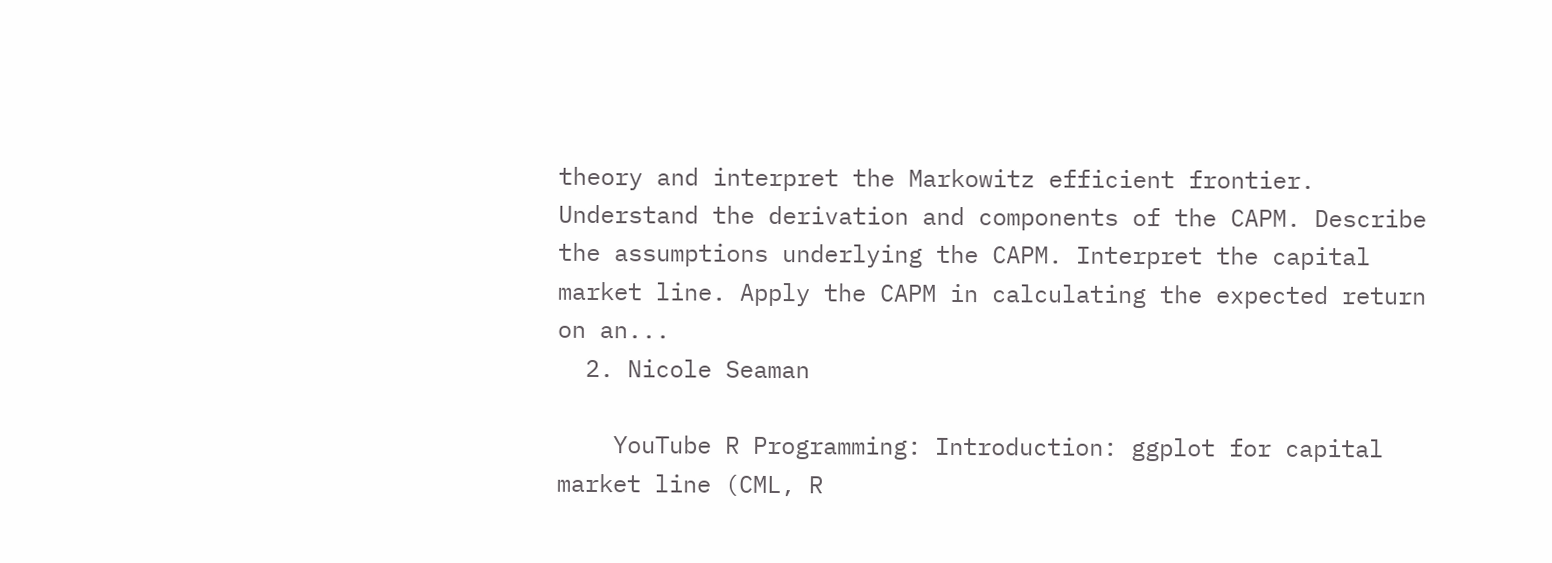theory and interpret the Markowitz efficient frontier. Understand the derivation and components of the CAPM. Describe the assumptions underlying the CAPM. Interpret the capital market line. Apply the CAPM in calculating the expected return on an...
  2. Nicole Seaman

    YouTube R Programming: Introduction: ggplot for capital market line (CML, R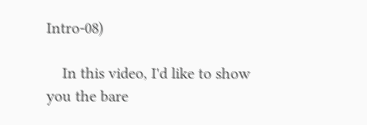Intro-08)

    In this video, I'd like to show you the bare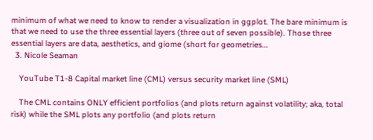minimum of what we need to know to render a visualization in ggplot. The bare minimum is that we need to use the three essential layers (three out of seven possible). Those three essential layers are data, aesthetics, and giome (short for geometries...
  3. Nicole Seaman

    YouTube T1-8 Capital market line (CML) versus security market line (SML)

    The CML contains ONLY efficient portfolios (and plots return against volatility; aka, total risk) while the SML plots any portfolio (and plots return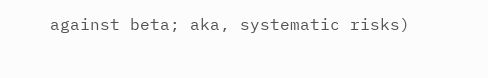against beta; aka, systematic risks)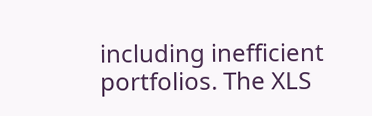including inefficient portfolios. The XLS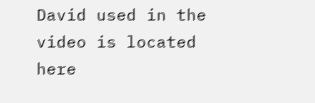David used in the video is located here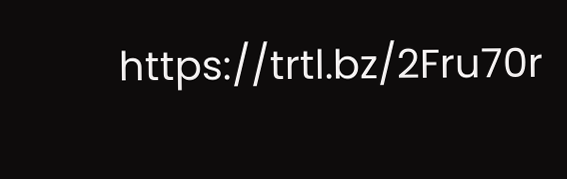https://trtl.bz/2Fru70r